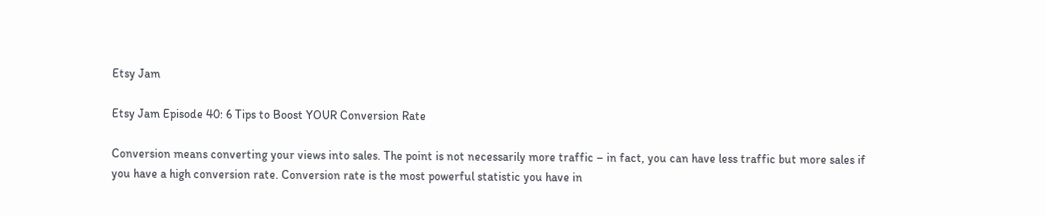Etsy Jam

Etsy Jam Episode 40: 6 Tips to Boost YOUR Conversion Rate

Conversion means converting your views into sales. The point is not necessarily more traffic – in fact, you can have less traffic but more sales if you have a high conversion rate. Conversion rate is the most powerful statistic you have in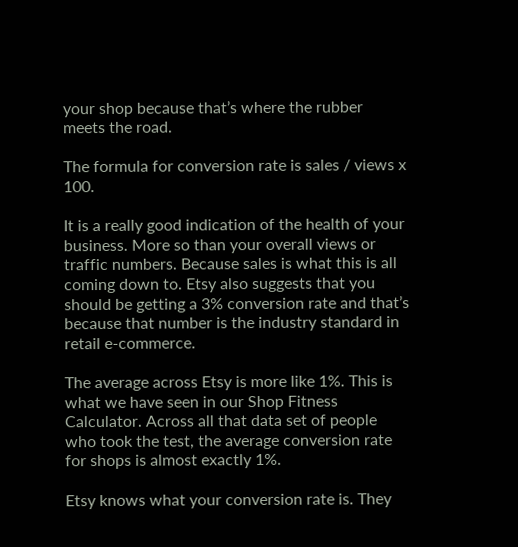your shop because that’s where the rubber meets the road.

The formula for conversion rate is sales / views x 100.

It is a really good indication of the health of your business. More so than your overall views or traffic numbers. Because sales is what this is all coming down to. Etsy also suggests that you should be getting a 3% conversion rate and that’s because that number is the industry standard in retail e-commerce.

The average across Etsy is more like 1%. This is what we have seen in our Shop Fitness Calculator. Across all that data set of people who took the test, the average conversion rate for shops is almost exactly 1%.

Etsy knows what your conversion rate is. They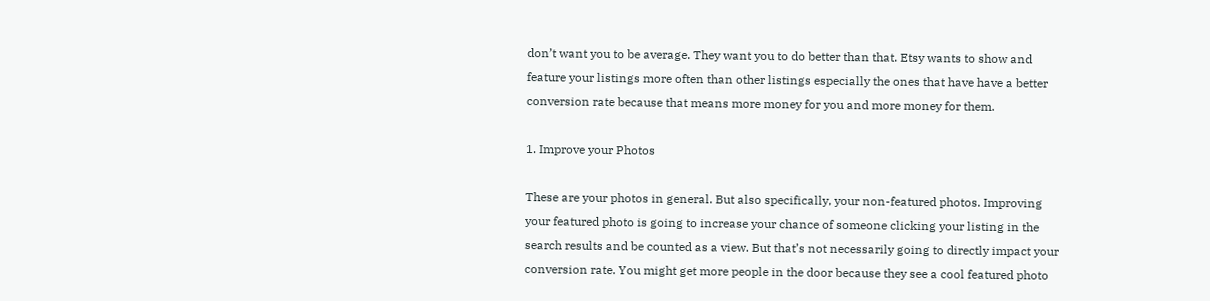don’t want you to be average. They want you to do better than that. Etsy wants to show and feature your listings more often than other listings especially the ones that have have a better conversion rate because that means more money for you and more money for them.

1. Improve your Photos

These are your photos in general. But also specifically, your non-featured photos. Improving your featured photo is going to increase your chance of someone clicking your listing in the search results and be counted as a view. But that’s not necessarily going to directly impact your conversion rate. You might get more people in the door because they see a cool featured photo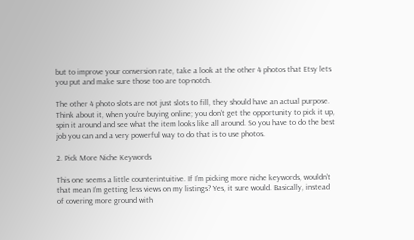but to improve your conversion rate, take a look at the other 4 photos that Etsy lets you put and make sure those too are top-notch.

The other 4 photo slots are not just slots to fill, they should have an actual purpose. Think about it, when you’re buying online; you don’t get the opportunity to pick it up, spin it around and see what the item looks like all around. So you have to do the best job you can and a very powerful way to do that is to use photos.

2. Pick More Niche Keywords

This one seems a little counterintuitive. If I’m picking more niche keywords, wouldn’t that mean I’m getting less views on my listings? Yes, it sure would. Basically, instead of covering more ground with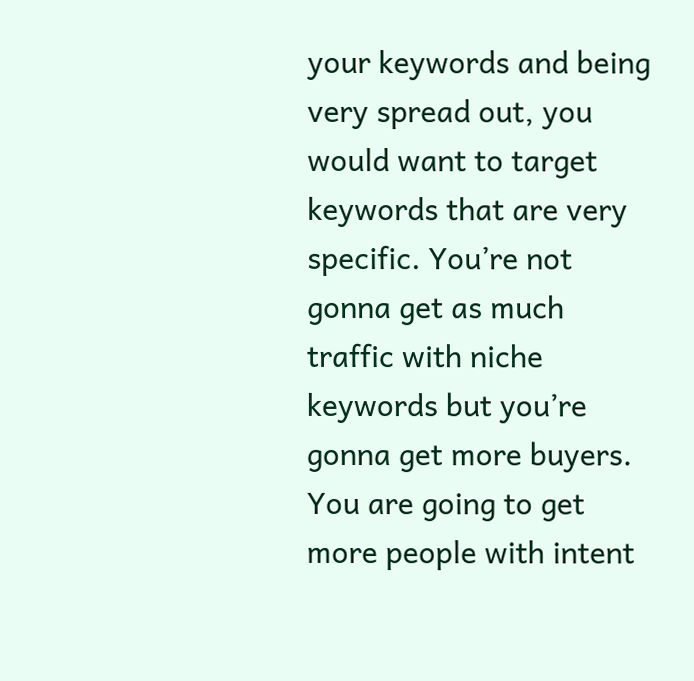your keywords and being very spread out, you would want to target keywords that are very specific. You’re not gonna get as much traffic with niche keywords but you’re gonna get more buyers. You are going to get more people with intent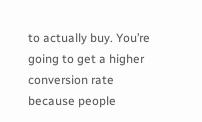to actually buy. You’re going to get a higher conversion rate because people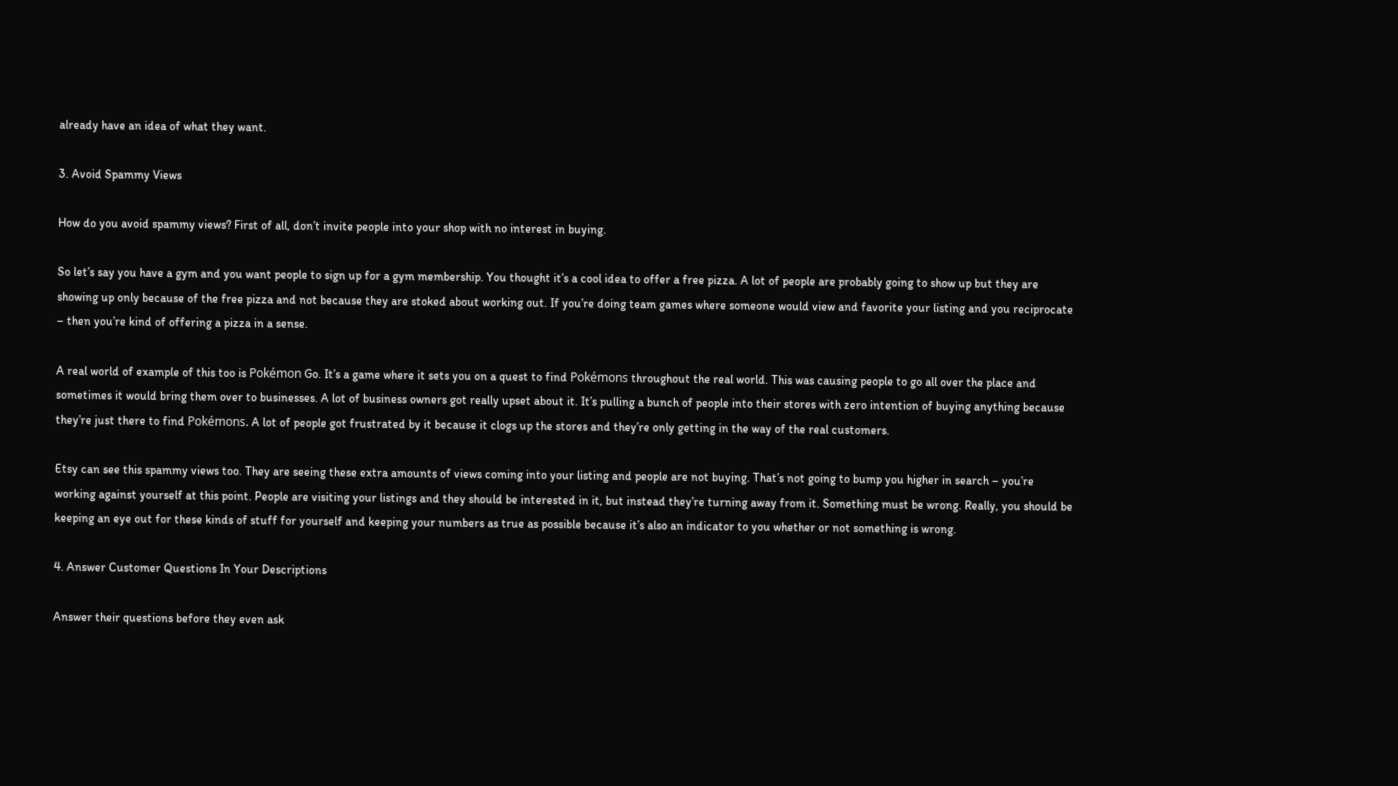already have an idea of what they want.

3. Avoid Spammy Views

How do you avoid spammy views? First of all, don’t invite people into your shop with no interest in buying.

So let’s say you have a gym and you want people to sign up for a gym membership. You thought it’s a cool idea to offer a free pizza. A lot of people are probably going to show up but they are showing up only because of the free pizza and not because they are stoked about working out. If you’re doing team games where someone would view and favorite your listing and you reciprocate – then you’re kind of offering a pizza in a sense.

A real world of example of this too is Pokémon Go. It’s a game where it sets you on a quest to find Pokémons throughout the real world. This was causing people to go all over the place and sometimes it would bring them over to businesses. A lot of business owners got really upset about it. It’s pulling a bunch of people into their stores with zero intention of buying anything because they’re just there to find Pokémons. A lot of people got frustrated by it because it clogs up the stores and they’re only getting in the way of the real customers.

Etsy can see this spammy views too. They are seeing these extra amounts of views coming into your listing and people are not buying. That’s not going to bump you higher in search – you’re working against yourself at this point. People are visiting your listings and they should be interested in it, but instead they’re turning away from it. Something must be wrong. Really, you should be keeping an eye out for these kinds of stuff for yourself and keeping your numbers as true as possible because it’s also an indicator to you whether or not something is wrong.

4. Answer Customer Questions In Your Descriptions

Answer their questions before they even ask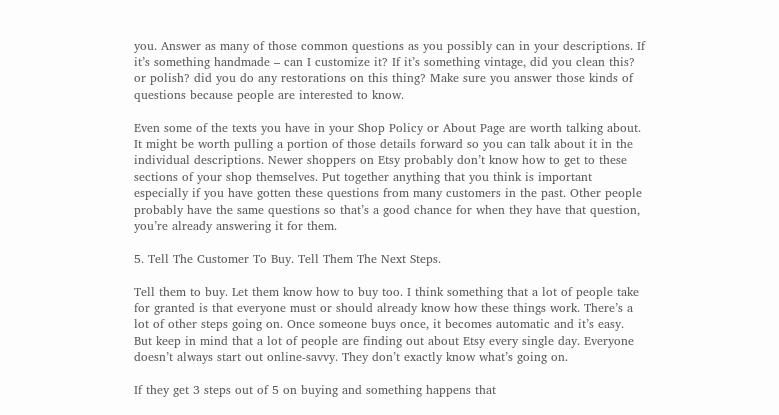you. Answer as many of those common questions as you possibly can in your descriptions. If it’s something handmade – can I customize it? If it’s something vintage, did you clean this? or polish? did you do any restorations on this thing? Make sure you answer those kinds of questions because people are interested to know.

Even some of the texts you have in your Shop Policy or About Page are worth talking about. It might be worth pulling a portion of those details forward so you can talk about it in the individual descriptions. Newer shoppers on Etsy probably don’t know how to get to these sections of your shop themselves. Put together anything that you think is important especially if you have gotten these questions from many customers in the past. Other people probably have the same questions so that’s a good chance for when they have that question, you’re already answering it for them.

5. Tell The Customer To Buy. Tell Them The Next Steps.

Tell them to buy. Let them know how to buy too. I think something that a lot of people take for granted is that everyone must or should already know how these things work. There’s a lot of other steps going on. Once someone buys once, it becomes automatic and it’s easy. But keep in mind that a lot of people are finding out about Etsy every single day. Everyone doesn’t always start out online-savvy. They don’t exactly know what’s going on.

If they get 3 steps out of 5 on buying and something happens that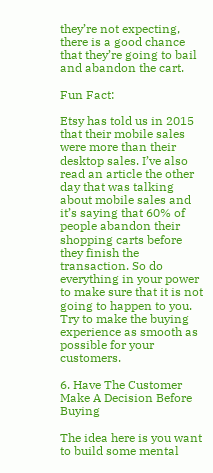they’re not expecting, there is a good chance that they’re going to bail and abandon the cart.

Fun Fact:

Etsy has told us in 2015 that their mobile sales were more than their desktop sales. I’ve also read an article the other day that was talking about mobile sales and it’s saying that 60% of people abandon their shopping carts before they finish the transaction. So do everything in your power to make sure that it is not going to happen to you. Try to make the buying experience as smooth as possible for your customers.

6. Have The Customer Make A Decision Before Buying

The idea here is you want to build some mental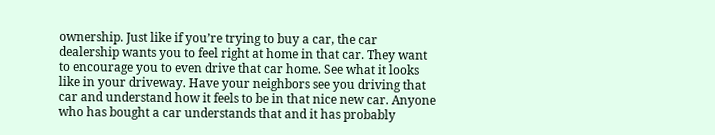ownership. Just like if you’re trying to buy a car, the car dealership wants you to feel right at home in that car. They want to encourage you to even drive that car home. See what it looks like in your driveway. Have your neighbors see you driving that car and understand how it feels to be in that nice new car. Anyone who has bought a car understands that and it has probably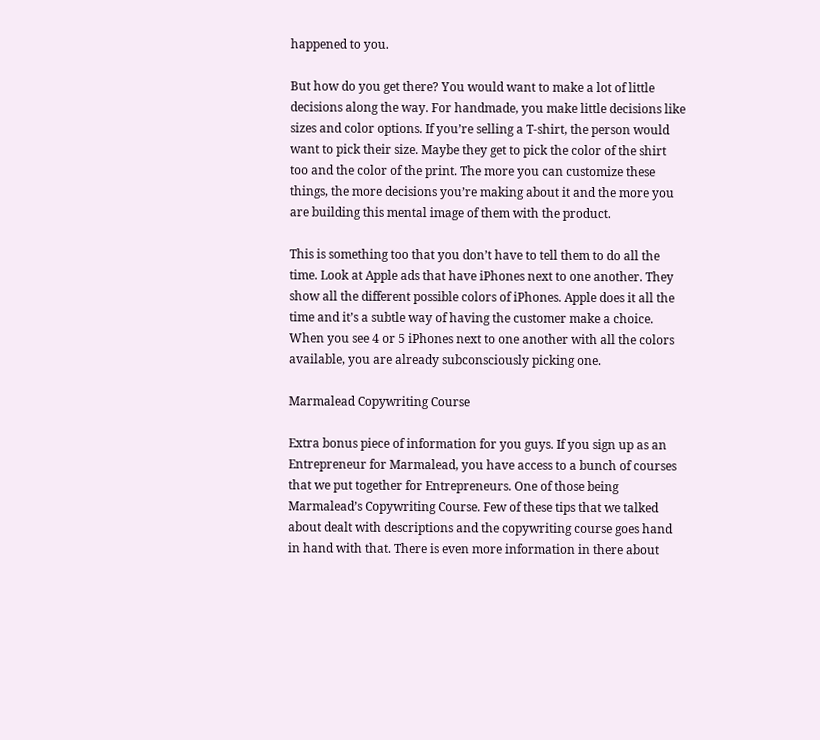happened to you.

But how do you get there? You would want to make a lot of little decisions along the way. For handmade, you make little decisions like sizes and color options. If you’re selling a T-shirt, the person would want to pick their size. Maybe they get to pick the color of the shirt too and the color of the print. The more you can customize these things, the more decisions you’re making about it and the more you are building this mental image of them with the product.

This is something too that you don’t have to tell them to do all the time. Look at Apple ads that have iPhones next to one another. They show all the different possible colors of iPhones. Apple does it all the time and it’s a subtle way of having the customer make a choice. When you see 4 or 5 iPhones next to one another with all the colors available, you are already subconsciously picking one.

Marmalead Copywriting Course

Extra bonus piece of information for you guys. If you sign up as an Entrepreneur for Marmalead, you have access to a bunch of courses that we put together for Entrepreneurs. One of those being Marmalead’s Copywriting Course. Few of these tips that we talked about dealt with descriptions and the copywriting course goes hand in hand with that. There is even more information in there about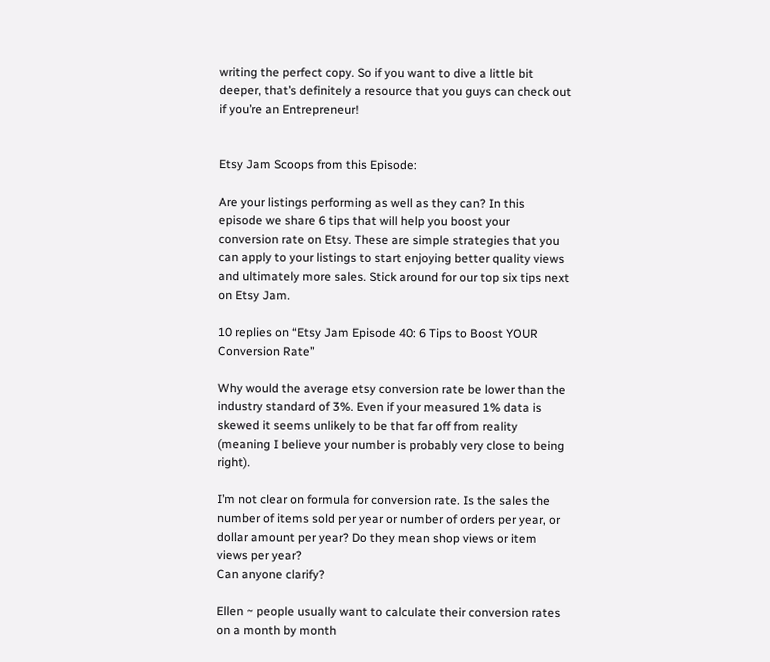writing the perfect copy. So if you want to dive a little bit deeper, that’s definitely a resource that you guys can check out if you’re an Entrepreneur!


Etsy Jam Scoops from this Episode:

Are your listings performing as well as they can? In this episode we share 6 tips that will help you boost your conversion rate on Etsy. These are simple strategies that you can apply to your listings to start enjoying better quality views and ultimately more sales. Stick around for our top six tips next on Etsy Jam.

10 replies on “Etsy Jam Episode 40: 6 Tips to Boost YOUR Conversion Rate”

Why would the average etsy conversion rate be lower than the industry standard of 3%. Even if your measured 1% data is skewed it seems unlikely to be that far off from reality (meaning I believe your number is probably very close to being right).

I’m not clear on formula for conversion rate. Is the sales the number of items sold per year or number of orders per year, or dollar amount per year? Do they mean shop views or item views per year?
Can anyone clarify?

Ellen ~ people usually want to calculate their conversion rates on a month by month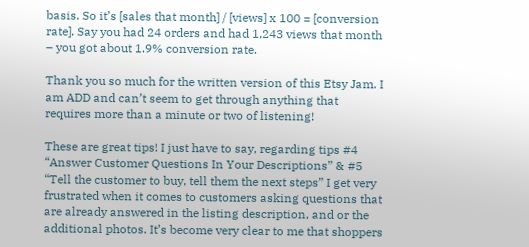basis. So it’s [sales that month] / [views] x 100 = [conversion rate]. Say you had 24 orders and had 1,243 views that month – you got about 1.9% conversion rate.

Thank you so much for the written version of this Etsy Jam. I am ADD and can’t seem to get through anything that requires more than a minute or two of listening!

These are great tips! I just have to say, regarding tips #4 “Answer Customer Questions In Your Descriptions” & #5 “Tell the customer to buy, tell them the next steps” I get very frustrated when it comes to customers asking questions that are already answered in the listing description, and or the additional photos. It’s become very clear to me that shoppers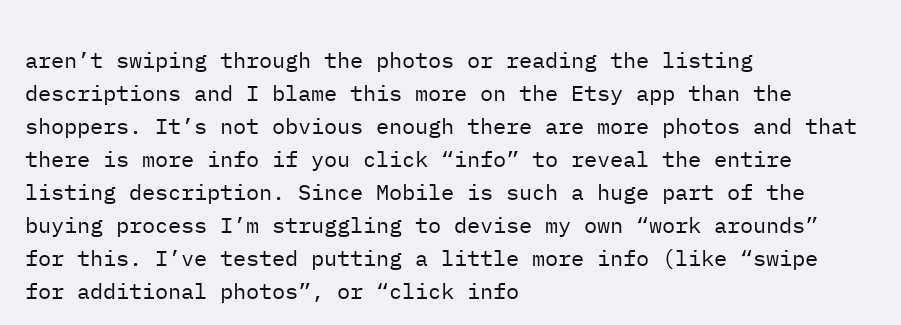aren’t swiping through the photos or reading the listing descriptions and I blame this more on the Etsy app than the shoppers. It’s not obvious enough there are more photos and that there is more info if you click “info” to reveal the entire listing description. Since Mobile is such a huge part of the buying process I’m struggling to devise my own “work arounds” for this. I’ve tested putting a little more info (like “swipe for additional photos”, or “click info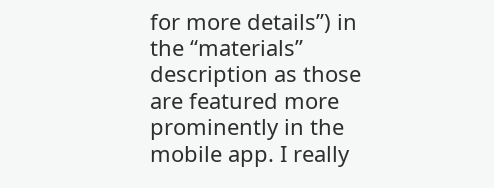for more details”) in the “materials” description as those are featured more prominently in the mobile app. I really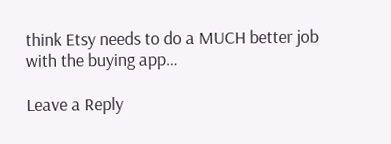think Etsy needs to do a MUCH better job with the buying app…

Leave a Reply